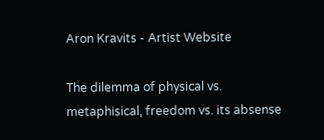Aron Kravits - Artist Website

The dilemma of physical vs. metaphisical, freedom vs. its absense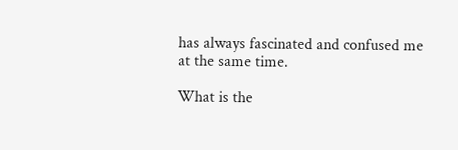has always fascinated and confused me at the same time.

What is the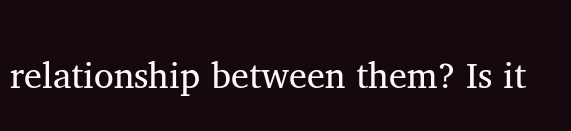relationship between them? Is it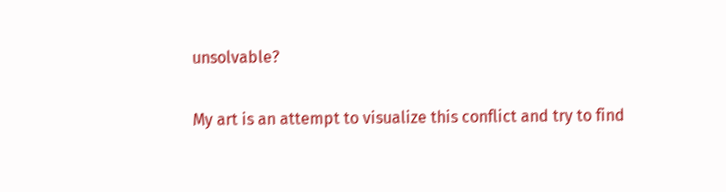unsolvable?

My art is an attempt to visualize this conflict and try to find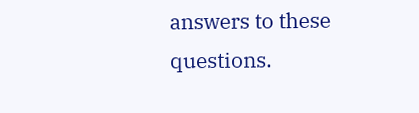answers to these questions.